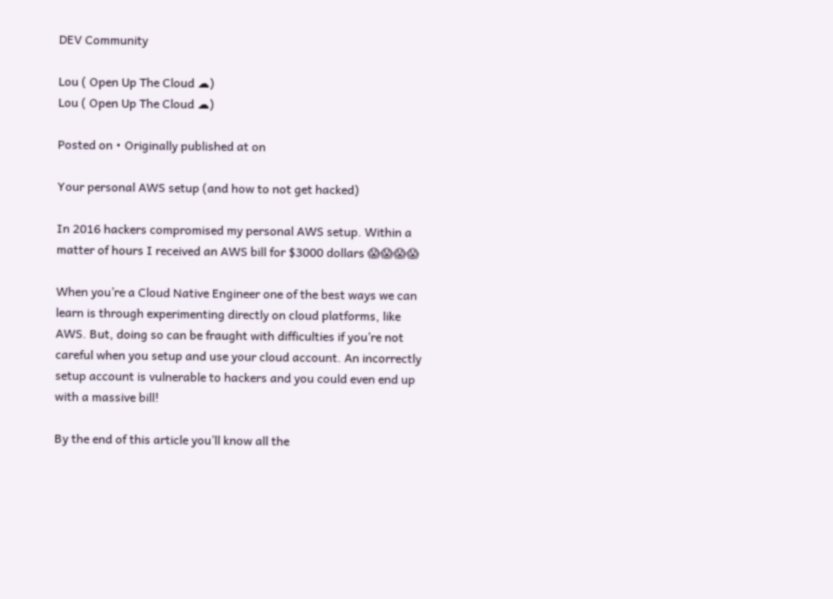DEV Community

Lou ( Open Up The Cloud ☁)
Lou ( Open Up The Cloud ☁)

Posted on • Originally published at on

Your personal AWS setup (and how to not get hacked)

In 2016 hackers compromised my personal AWS setup. Within a matter of hours I received an AWS bill for $3000 dollars 😱😱😱😱

When you’re a Cloud Native Engineer one of the best ways we can learn is through experimenting directly on cloud platforms, like AWS. But, doing so can be fraught with difficulties if you’re not careful when you setup and use your cloud account. An incorrectly setup account is vulnerable to hackers and you could even end up with a massive bill!

By the end of this article you’ll know all the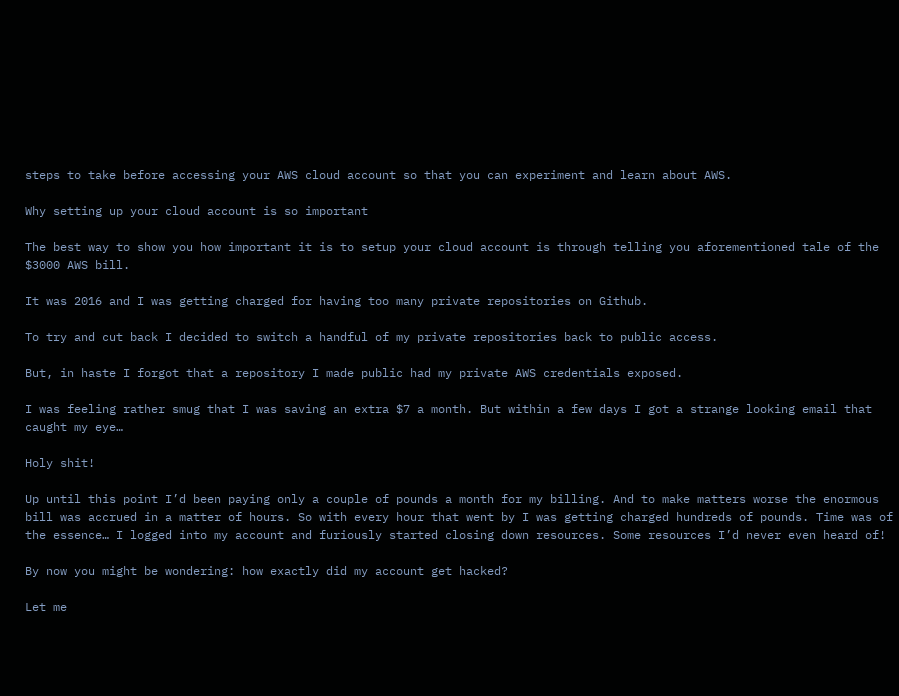steps to take before accessing your AWS cloud account so that you can experiment and learn about AWS.

Why setting up your cloud account is so important

The best way to show you how important it is to setup your cloud account is through telling you aforementioned tale of the $3000 AWS bill.

It was 2016 and I was getting charged for having too many private repositories on Github.

To try and cut back I decided to switch a handful of my private repositories back to public access.

But, in haste I forgot that a repository I made public had my private AWS credentials exposed.

I was feeling rather smug that I was saving an extra $7 a month. But within a few days I got a strange looking email that caught my eye…

Holy shit!

Up until this point I’d been paying only a couple of pounds a month for my billing. And to make matters worse the enormous bill was accrued in a matter of hours. So with every hour that went by I was getting charged hundreds of pounds. Time was of the essence… I logged into my account and furiously started closing down resources. Some resources I’d never even heard of!

By now you might be wondering: how exactly did my account get hacked?

Let me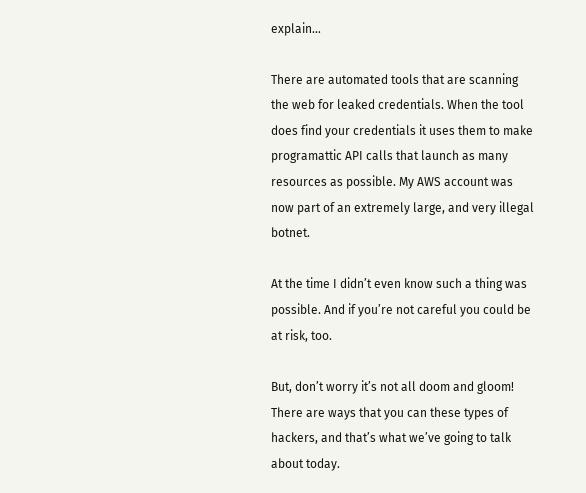explain…

There are automated tools that are scanning the web for leaked credentials. When the tool does find your credentials it uses them to make programattic API calls that launch as many resources as possible. My AWS account was now part of an extremely large, and very illegal botnet.

At the time I didn’t even know such a thing was possible. And if you’re not careful you could be at risk, too.

But, don’t worry it’s not all doom and gloom! There are ways that you can these types of hackers, and that’s what we’ve going to talk about today.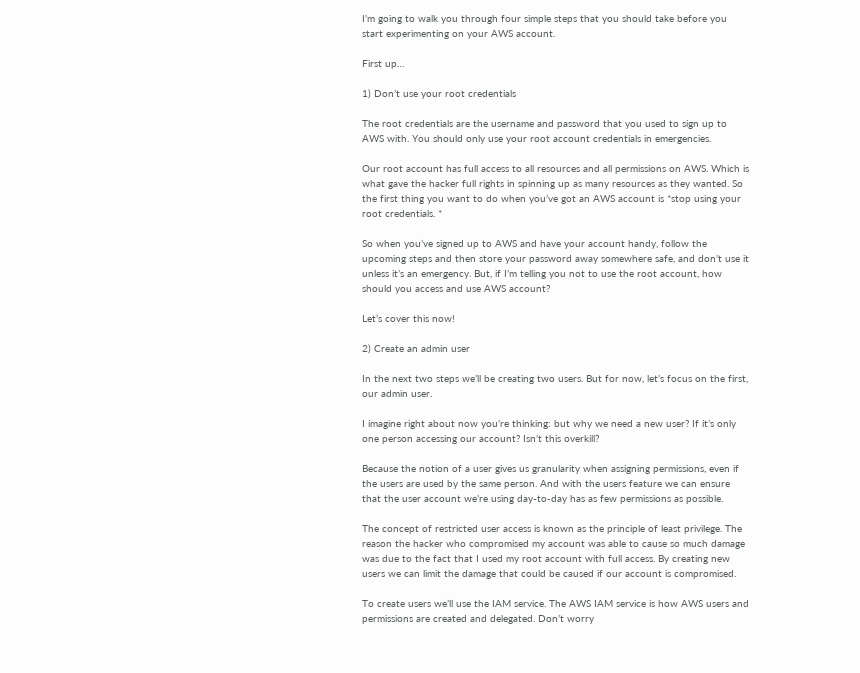I’m going to walk you through four simple steps that you should take before you start experimenting on your AWS account.

First up…

1) Don’t use your root credentials

The root credentials are the username and password that you used to sign up to AWS with. You should only use your root account credentials in emergencies.

Our root account has full access to all resources and all permissions on AWS. Which is what gave the hacker full rights in spinning up as many resources as they wanted. So the first thing you want to do when you’ve got an AWS account is *stop using your root credentials. *

So when you’ve signed up to AWS and have your account handy, follow the upcoming steps and then store your password away somewhere safe, and don’t use it unless it’s an emergency. But, if I’m telling you not to use the root account, how should you access and use AWS account?

Let’s cover this now!

2) Create an admin user

In the next two steps we’ll be creating two users. But for now, let’s focus on the first, our admin user.

I imagine right about now you’re thinking: but why we need a new user? If it’s only one person accessing our account? Isn’t this overkill?

Because the notion of a user gives us granularity when assigning permissions, even if the users are used by the same person. And with the users feature we can ensure that the user account we’re using day-to-day has as few permissions as possible.

The concept of restricted user access is known as the principle of least privilege. The reason the hacker who compromised my account was able to cause so much damage was due to the fact that I used my root account with full access. By creating new users we can limit the damage that could be caused if our account is compromised.

To create users we’ll use the IAM service. The AWS IAM service is how AWS users and permissions are created and delegated. Don’t worry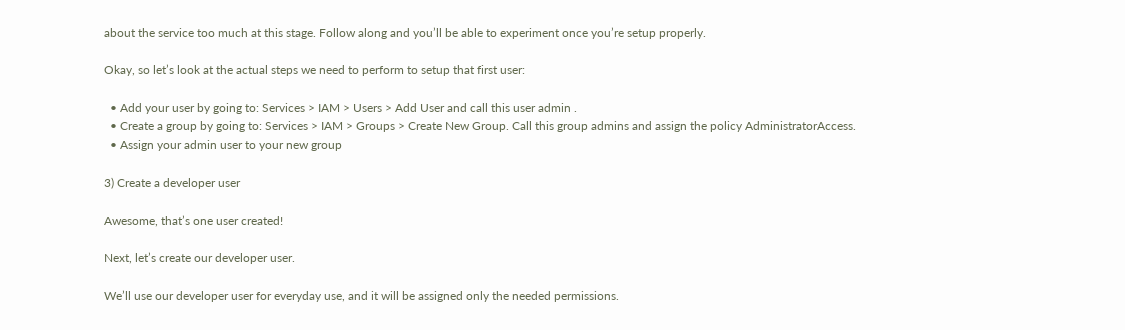about the service too much at this stage. Follow along and you’ll be able to experiment once you’re setup properly.

Okay, so let’s look at the actual steps we need to perform to setup that first user:

  • Add your user by going to: Services > IAM > Users > Add User and call this user admin .
  • Create a group by going to: Services > IAM > Groups > Create New Group. Call this group admins and assign the policy AdministratorAccess.
  • Assign your admin user to your new group

3) Create a developer user

Awesome, that’s one user created!

Next, let’s create our developer user.

We’ll use our developer user for everyday use, and it will be assigned only the needed permissions.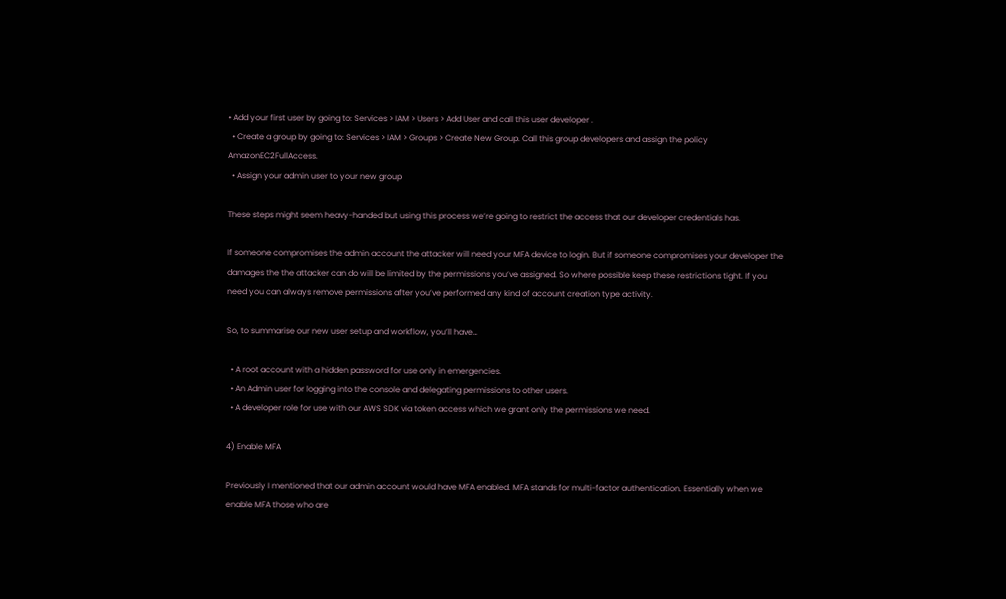• Add your first user by going to: Services > IAM > Users > Add User and call this user developer .
  • Create a group by going to: Services > IAM > Groups > Create New Group. Call this group developers and assign the policy AmazonEC2FullAccess.
  • Assign your admin user to your new group

These steps might seem heavy-handed but using this process we’re going to restrict the access that our developer credentials has.

If someone compromises the admin account the attacker will need your MFA device to login. But if someone compromises your developer the damages the the attacker can do will be limited by the permissions you’ve assigned. So where possible keep these restrictions tight. If you need you can always remove permissions after you’ve performed any kind of account creation type activity.

So, to summarise our new user setup and workflow, you’ll have…

  • A root account with a hidden password for use only in emergencies.
  • An Admin user for logging into the console and delegating permissions to other users.
  • A developer role for use with our AWS SDK via token access which we grant only the permissions we need.

4) Enable MFA

Previously I mentioned that our admin account would have MFA enabled. MFA stands for multi-factor authentication. Essentially when we enable MFA those who are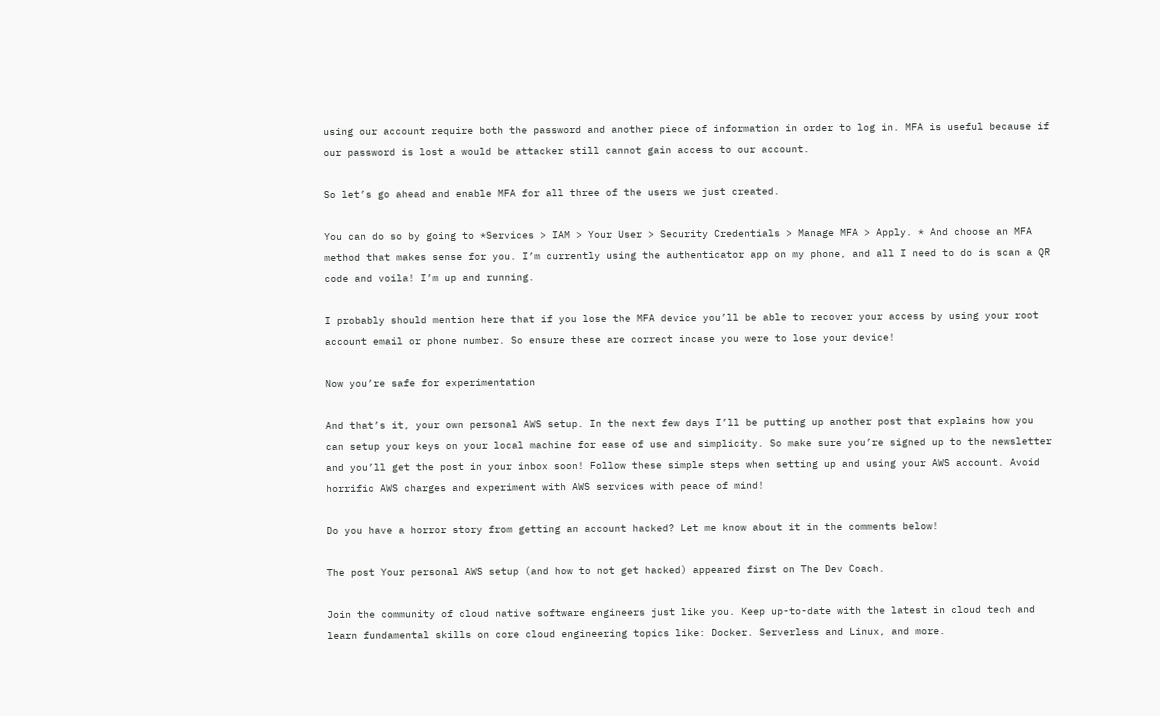using our account require both the password and another piece of information in order to log in. MFA is useful because if our password is lost a would be attacker still cannot gain access to our account.

So let’s go ahead and enable MFA for all three of the users we just created.

You can do so by going to *Services > IAM > Your User > Security Credentials > Manage MFA > Apply. * And choose an MFA method that makes sense for you. I’m currently using the authenticator app on my phone, and all I need to do is scan a QR code and voila! I’m up and running.

I probably should mention here that if you lose the MFA device you’ll be able to recover your access by using your root account email or phone number. So ensure these are correct incase you were to lose your device!

Now you’re safe for experimentation

And that’s it, your own personal AWS setup. In the next few days I’ll be putting up another post that explains how you can setup your keys on your local machine for ease of use and simplicity. So make sure you’re signed up to the newsletter and you’ll get the post in your inbox soon! Follow these simple steps when setting up and using your AWS account. Avoid horrific AWS charges and experiment with AWS services with peace of mind!

Do you have a horror story from getting an account hacked? Let me know about it in the comments below!

The post Your personal AWS setup (and how to not get hacked) appeared first on The Dev Coach.

Join the community of cloud native software engineers just like you. Keep up-to-date with the latest in cloud tech and learn fundamental skills on core cloud engineering topics like: Docker. Serverless and Linux, and more.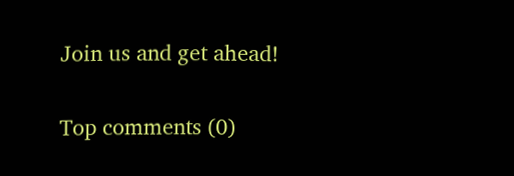Join us and get ahead!

Top comments (0)